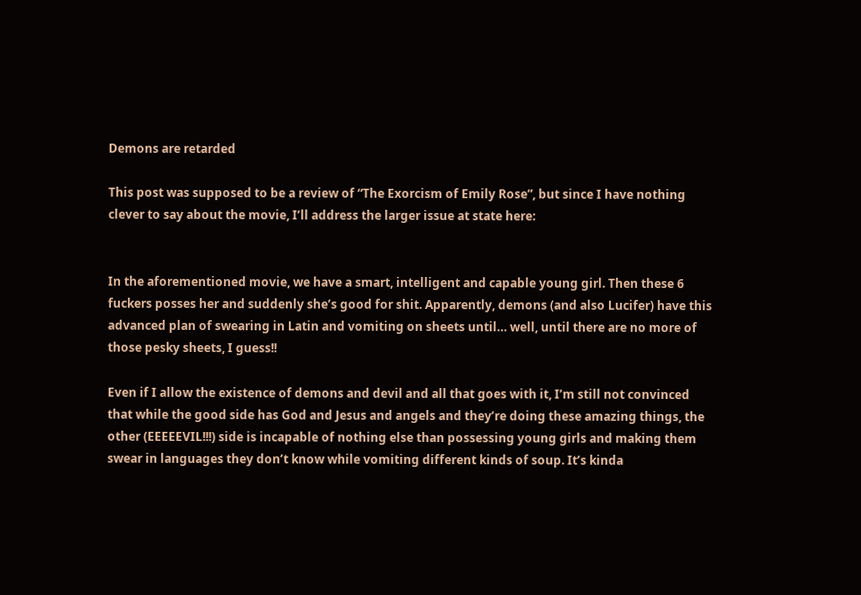Demons are retarded

This post was supposed to be a review of “The Exorcism of Emily Rose”, but since I have nothing clever to say about the movie, I’ll address the larger issue at state here:


In the aforementioned movie, we have a smart, intelligent and capable young girl. Then these 6 fuckers posses her and suddenly she’s good for shit. Apparently, demons (and also Lucifer) have this advanced plan of swearing in Latin and vomiting on sheets until… well, until there are no more of those pesky sheets, I guess!!

Even if I allow the existence of demons and devil and all that goes with it, I’m still not convinced that while the good side has God and Jesus and angels and they’re doing these amazing things, the other (EEEEEVIL!!!) side is incapable of nothing else than possessing young girls and making them swear in languages they don’t know while vomiting different kinds of soup. It’s kinda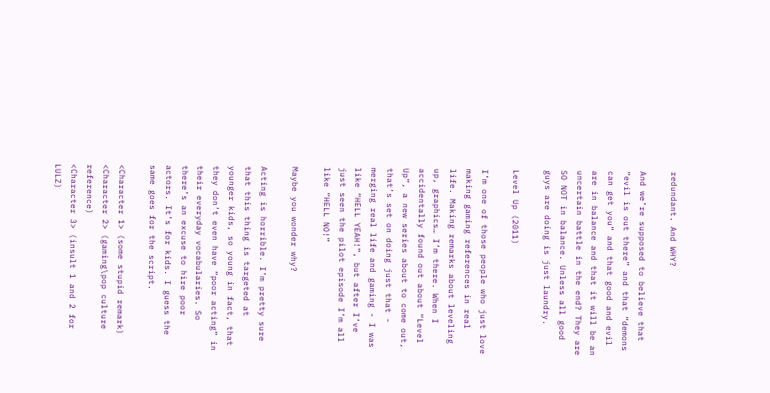redundant. And WHY?

And we’re supposed to believe that “evil is out there” and that “demons can get you” and that good and evil are in balance and that it will be an uncertain battle in the end? They are SO NOT in balance. Unless all good guys are doing is just laundry.

Level Up (2011)

I’m one of those people who just love making gaming references in real life. Making remarks about leveling up, graphics… I’m there. When I accidentally found out about “Level Up”, a new series about to come out, that’s set on doing just that - merging real life and gaming - I was like “HELL YEAH!”, but after I’ve just seen the pilot episode I’m all like “HELL NO!”

Maybe you wonder why?

Acting is horrible. I’m pretty sure that this thing is targeted at younger kids, so young in fact, that they don’t even have “poor acting” in their everyday vocabularies. So there’s an excuse to hire poor actors. It’s for kids. I guess the same goes for the script.

<Character 1> (some stupid remark)
<Character 2> (gaming\pop culture reference)
<Character 3> (insult 1 and 2 for LULZ)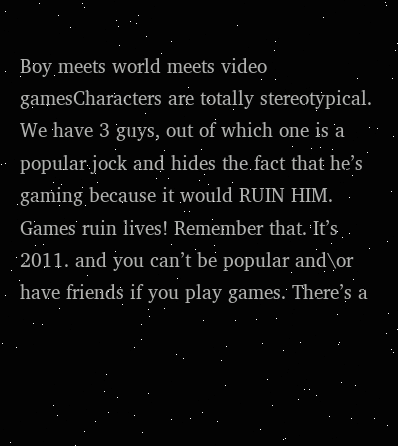Boy meets world meets video gamesCharacters are totally stereotypical. We have 3 guys, out of which one is a popular jock and hides the fact that he’s gaming because it would RUIN HIM. Games ruin lives! Remember that. It’s 2011. and you can’t be popular and\or have friends if you play games. There’s a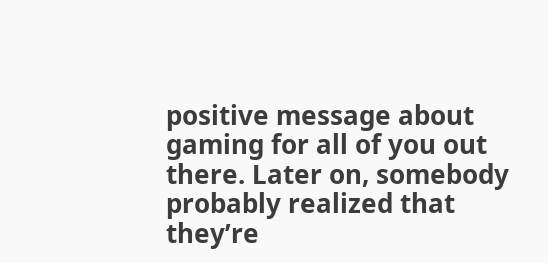positive message about gaming for all of you out there. Later on, somebody probably realized that they’re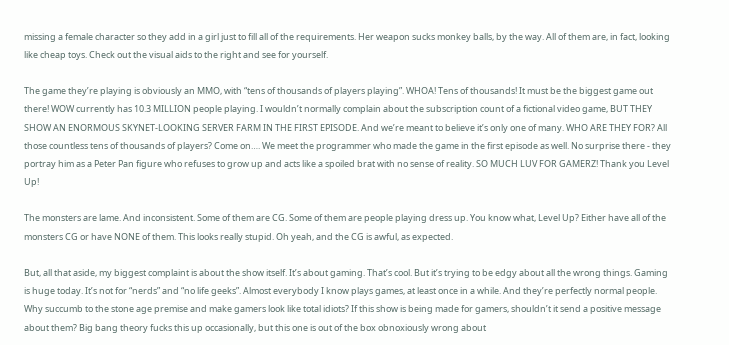missing a female character so they add in a girl just to fill all of the requirements. Her weapon sucks monkey balls, by the way. All of them are, in fact, looking like cheap toys. Check out the visual aids to the right and see for yourself.

The game they’re playing is obviously an MMO, with “tens of thousands of players playing”. WHOA! Tens of thousands! It must be the biggest game out there! WOW currently has 10.3 MILLION people playing. I wouldn’t normally complain about the subscription count of a fictional video game, BUT THEY SHOW AN ENORMOUS SKYNET-LOOKING SERVER FARM IN THE FIRST EPISODE. And we’re meant to believe it’s only one of many. WHO ARE THEY FOR? All those countless tens of thousands of players? Come on…. We meet the programmer who made the game in the first episode as well. No surprise there - they portray him as a Peter Pan figure who refuses to grow up and acts like a spoiled brat with no sense of reality. SO MUCH LUV FOR GAMERZ! Thank you Level Up!

The monsters are lame. And inconsistent. Some of them are CG. Some of them are people playing dress up. You know what, Level Up? Either have all of the monsters CG or have NONE of them. This looks really stupid. Oh yeah, and the CG is awful, as expected.

But, all that aside, my biggest complaint is about the show itself. It’s about gaming. That’s cool. But it’s trying to be edgy about all the wrong things. Gaming is huge today. It’s not for “nerds” and “no life geeks”. Almost everybody I know plays games, at least once in a while. And they’re perfectly normal people. Why succumb to the stone age premise and make gamers look like total idiots? If this show is being made for gamers, shouldn’t it send a positive message about them? Big bang theory fucks this up occasionally, but this one is out of the box obnoxiously wrong about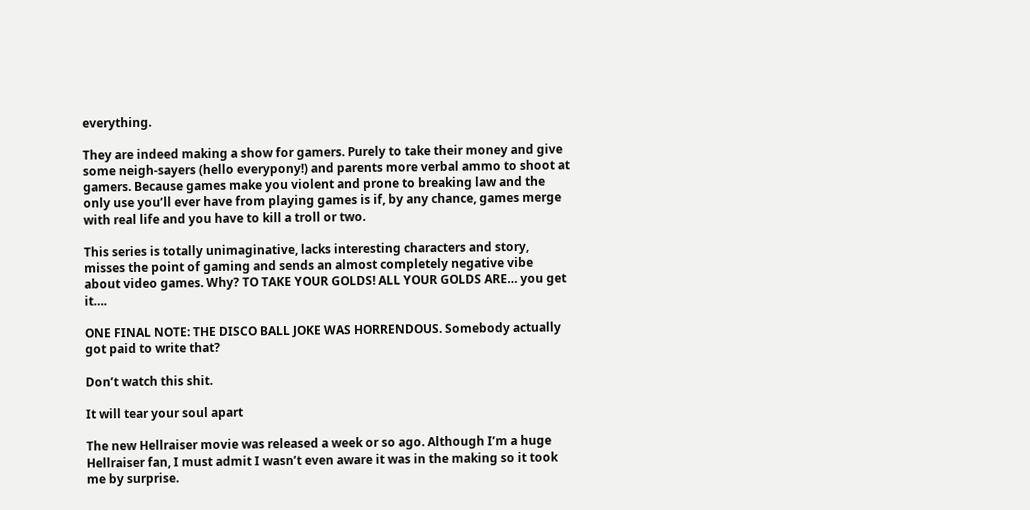everything.

They are indeed making a show for gamers. Purely to take their money and give some neigh-sayers (hello everypony!) and parents more verbal ammo to shoot at gamers. Because games make you violent and prone to breaking law and the only use you’ll ever have from playing games is if, by any chance, games merge with real life and you have to kill a troll or two.

This series is totally unimaginative, lacks interesting characters and story, misses the point of gaming and sends an almost completely negative vibe about video games. Why? TO TAKE YOUR GOLDS! ALL YOUR GOLDS ARE… you get it….

ONE FINAL NOTE: THE DISCO BALL JOKE WAS HORRENDOUS. Somebody actually got paid to write that?

Don’t watch this shit.

It will tear your soul apart

The new Hellraiser movie was released a week or so ago. Although I’m a huge Hellraiser fan, I must admit I wasn’t even aware it was in the making so it took me by surprise.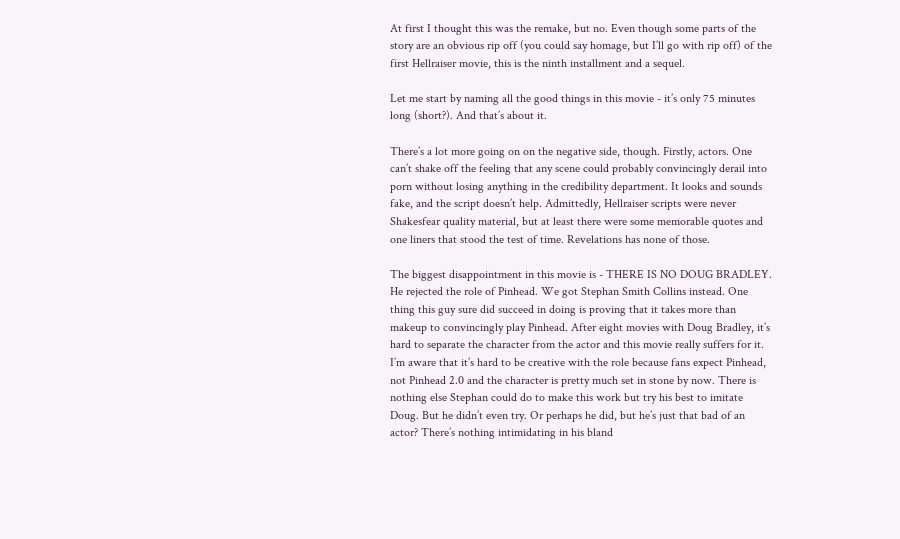At first I thought this was the remake, but no. Even though some parts of the story are an obvious rip off (you could say homage, but I’ll go with rip off) of the first Hellraiser movie, this is the ninth installment and a sequel.

Let me start by naming all the good things in this movie - it’s only 75 minutes long (short?). And that’s about it.

There’s a lot more going on on the negative side, though. Firstly, actors. One can’t shake off the feeling that any scene could probably convincingly derail into porn without losing anything in the credibility department. It looks and sounds fake, and the script doesn’t help. Admittedly, Hellraiser scripts were never Shakesfear quality material, but at least there were some memorable quotes and one liners that stood the test of time. Revelations has none of those.

The biggest disappointment in this movie is - THERE IS NO DOUG BRADLEY. He rejected the role of Pinhead. We got Stephan Smith Collins instead. One thing this guy sure did succeed in doing is proving that it takes more than makeup to convincingly play Pinhead. After eight movies with Doug Bradley, it’s hard to separate the character from the actor and this movie really suffers for it. I’m aware that it’s hard to be creative with the role because fans expect Pinhead, not Pinhead 2.0 and the character is pretty much set in stone by now. There is nothing else Stephan could do to make this work but try his best to imitate Doug. But he didn’t even try. Or perhaps he did, but he’s just that bad of an actor? There’s nothing intimidating in his bland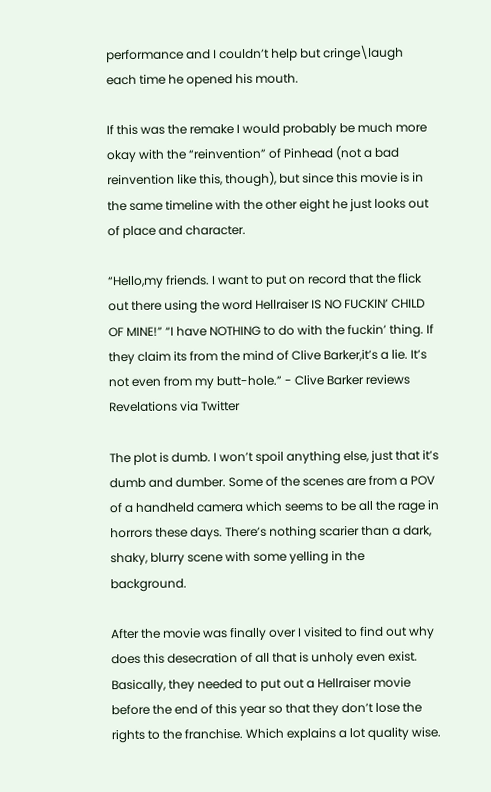performance and I couldn’t help but cringe\laugh each time he opened his mouth.

If this was the remake I would probably be much more okay with the “reinvention” of Pinhead (not a bad reinvention like this, though), but since this movie is in the same timeline with the other eight he just looks out of place and character.

“Hello,my friends. I want to put on record that the flick out there using the word Hellraiser IS NO FUCKIN’ CHILD OF MINE!” “I have NOTHING to do with the fuckin’ thing. If they claim its from the mind of Clive Barker,it’s a lie. It’s not even from my butt-hole.” - Clive Barker reviews Revelations via Twitter

The plot is dumb. I won’t spoil anything else, just that it’s dumb and dumber. Some of the scenes are from a POV of a handheld camera which seems to be all the rage in horrors these days. There’s nothing scarier than a dark, shaky, blurry scene with some yelling in the background.

After the movie was finally over I visited to find out why does this desecration of all that is unholy even exist. Basically, they needed to put out a Hellraiser movie before the end of this year so that they don’t lose the rights to the franchise. Which explains a lot quality wise.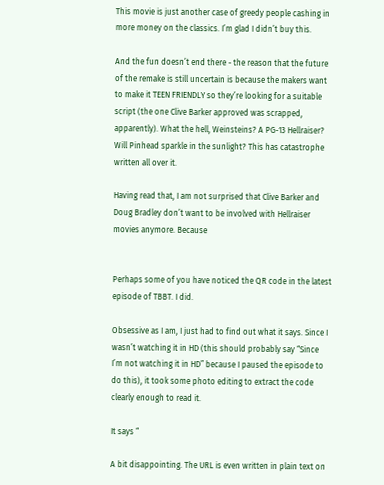This movie is just another case of greedy people cashing in more money on the classics. I’m glad I didn’t buy this.

And the fun doesn’t end there - the reason that the future of the remake is still uncertain is because the makers want to make it TEEN FRIENDLY so they’re looking for a suitable script (the one Clive Barker approved was scrapped, apparently). What the hell, Weinsteins? A PG-13 Hellraiser? Will Pinhead sparkle in the sunlight? This has catastrophe written all over it.

Having read that, I am not surprised that Clive Barker and Doug Bradley don’t want to be involved with Hellraiser movies anymore. Because


Perhaps some of you have noticed the QR code in the latest episode of TBBT. I did.

Obsessive as I am, I just had to find out what it says. Since I wasn’t watching it in HD (this should probably say “Since I’m not watching it in HD” because I paused the episode to do this), it took some photo editing to extract the code clearly enough to read it.

It says “

A bit disappointing. The URL is even written in plain text on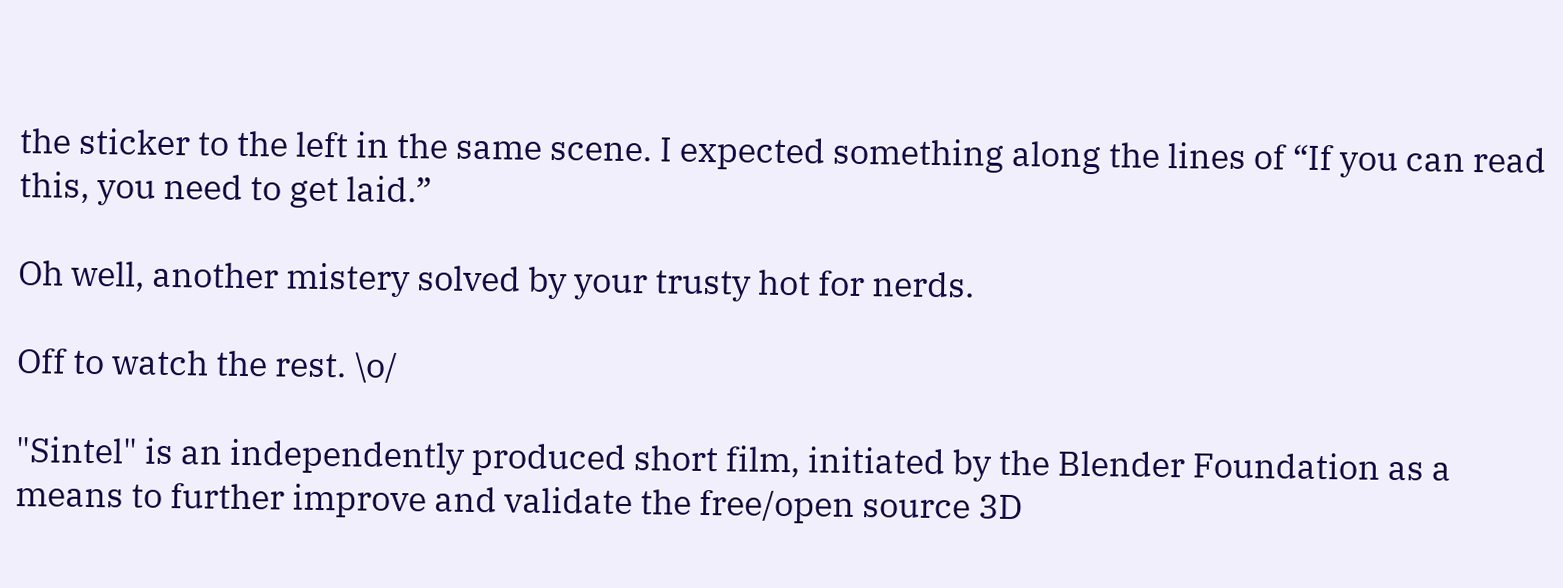the sticker to the left in the same scene. I expected something along the lines of “If you can read this, you need to get laid.”

Oh well, another mistery solved by your trusty hot for nerds.

Off to watch the rest. \o/

"Sintel" is an independently produced short film, initiated by the Blender Foundation as a means to further improve and validate the free/open source 3D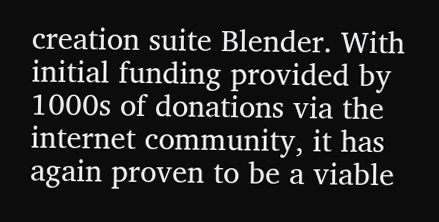creation suite Blender. With initial funding provided by 1000s of donations via the internet community, it has again proven to be a viable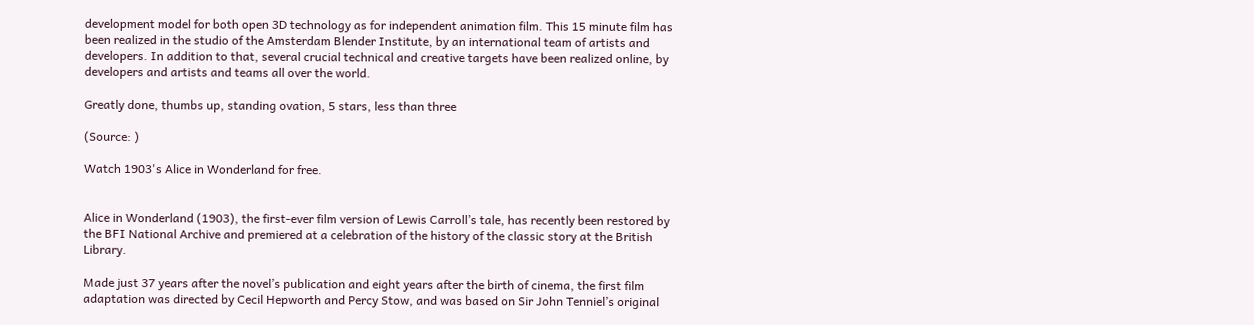development model for both open 3D technology as for independent animation film. This 15 minute film has been realized in the studio of the Amsterdam Blender Institute, by an international team of artists and developers. In addition to that, several crucial technical and creative targets have been realized online, by developers and artists and teams all over the world.

Greatly done, thumbs up, standing ovation, 5 stars, less than three

(Source: )

Watch 1903's Alice in Wonderland for free.


Alice in Wonderland (1903), the first-ever film version of Lewis Carroll’s tale, has recently been restored by the BFI National Archive and premiered at a celebration of the history of the classic story at the British Library.

Made just 37 years after the novel’s publication and eight years after the birth of cinema, the first film adaptation was directed by Cecil Hepworth and Percy Stow, and was based on Sir John Tenniel’s original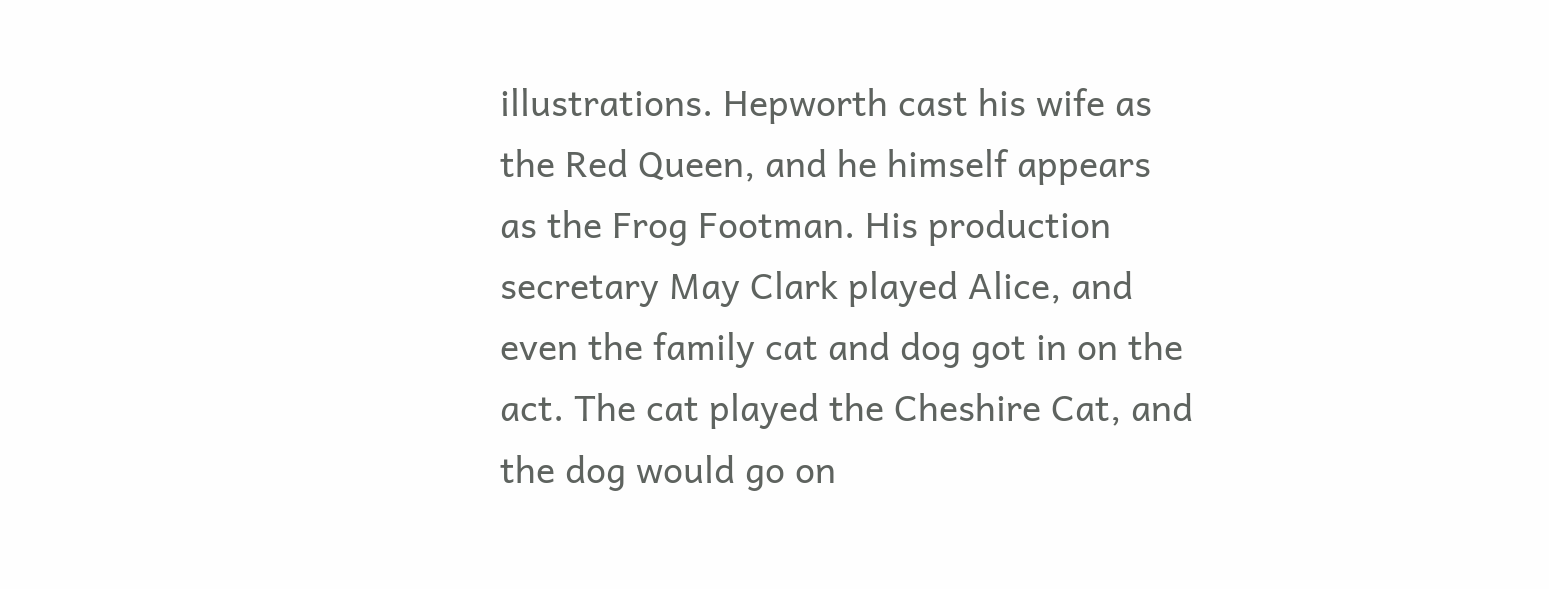illustrations. Hepworth cast his wife as the Red Queen, and he himself appears as the Frog Footman. His production secretary May Clark played Alice, and even the family cat and dog got in on the act. The cat played the Cheshire Cat, and the dog would go on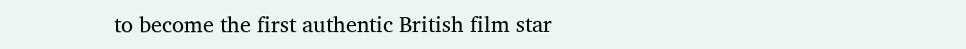to become the first authentic British film star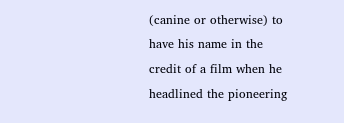(canine or otherwise) to have his name in the credit of a film when he headlined the pioneering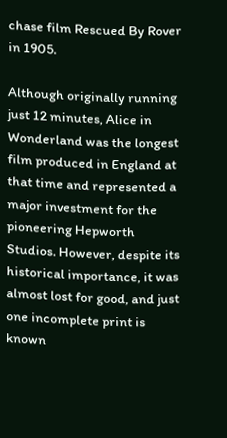chase film Rescued By Rover in 1905.

Although originally running just 12 minutes, Alice in Wonderland was the longest film produced in England at that time and represented a major investment for the pioneering Hepworth Studios. However, despite its historical importance, it was almost lost for good, and just one incomplete print is known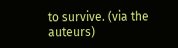to survive. (via the auteurs)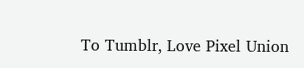To Tumblr, Love Pixel Union